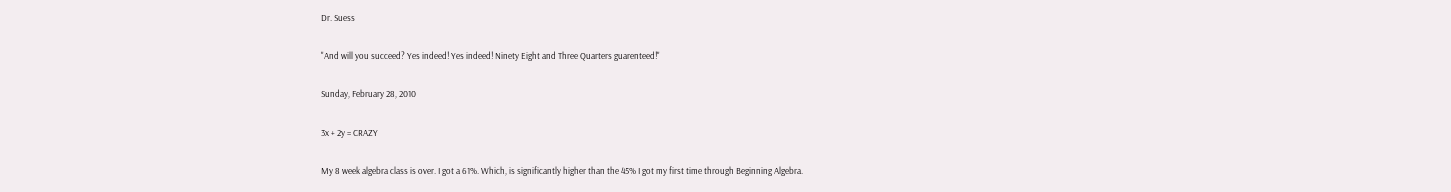Dr. Suess

"And will you succeed? Yes indeed! Yes indeed! Ninety Eight and Three Quarters guarenteed!"

Sunday, February 28, 2010

3x + 2y = CRAZY

My 8 week algebra class is over. I got a 61%. Which, is significantly higher than the 45% I got my first time through Beginning Algebra.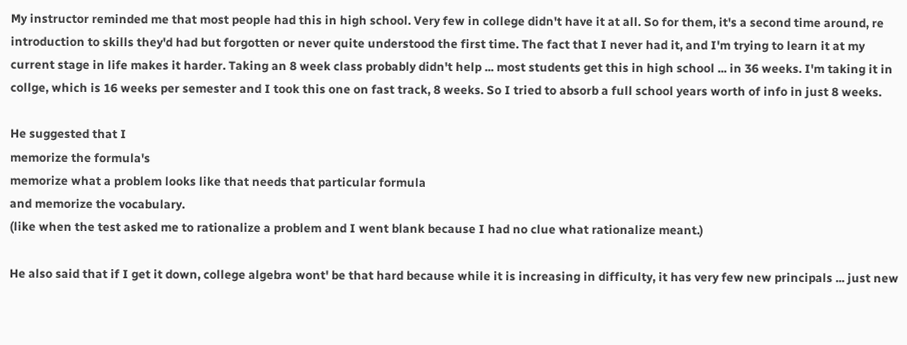My instructor reminded me that most people had this in high school. Very few in college didn't have it at all. So for them, it's a second time around, re introduction to skills they'd had but forgotten or never quite understood the first time. The fact that I never had it, and I'm trying to learn it at my current stage in life makes it harder. Taking an 8 week class probably didn't help ... most students get this in high school ... in 36 weeks. I'm taking it in collge, which is 16 weeks per semester and I took this one on fast track, 8 weeks. So I tried to absorb a full school years worth of info in just 8 weeks.

He suggested that I
memorize the formula's
memorize what a problem looks like that needs that particular formula
and memorize the vocabulary.
(like when the test asked me to rationalize a problem and I went blank because I had no clue what rationalize meant.)

He also said that if I get it down, college algebra wont' be that hard because while it is increasing in difficulty, it has very few new principals ... just new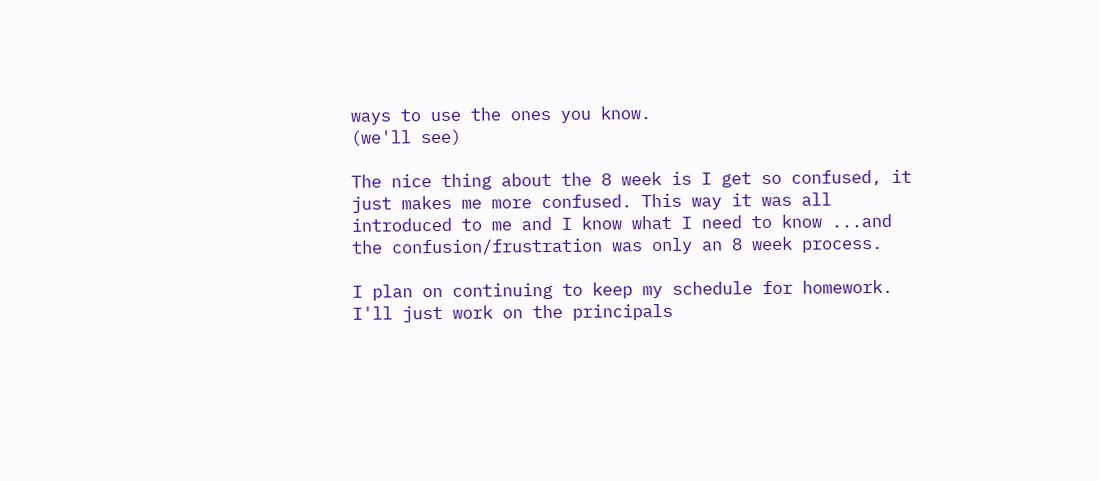ways to use the ones you know.
(we'll see)

The nice thing about the 8 week is I get so confused, it just makes me more confused. This way it was all introduced to me and I know what I need to know ...and the confusion/frustration was only an 8 week process.

I plan on continuing to keep my schedule for homework. I'll just work on the principals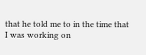that he told me to in the time that I was working on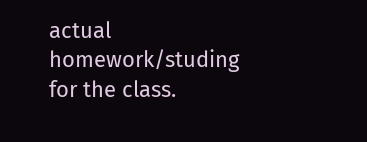actual homework/studing for the class.